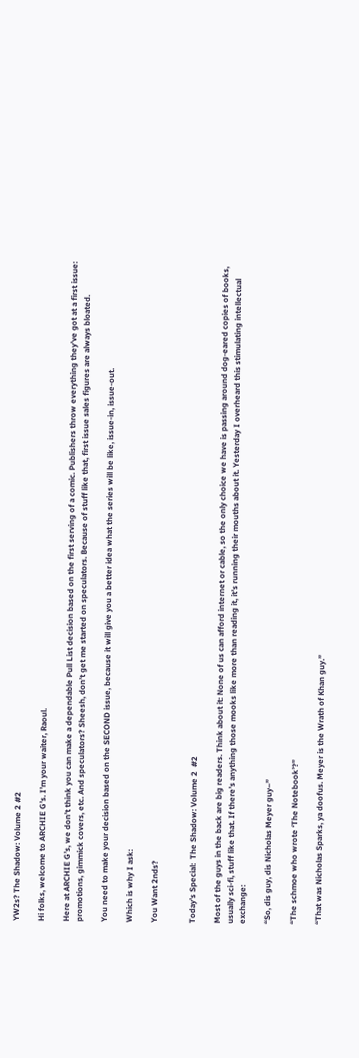YW2s? The Shadow: Volume 2 #2

Hi folks, welcome to ARCHIE G’s. I’m your waiter, Raoul.

Here at ARCHIE G’s, we don’t think you can make a dependable Pull List decision based on the first serving of a comic. Publishers throw everything they’ve got at a first issue: promotions, gimmick covers, etc. And speculators? Sheesh, don’t get me started on speculators. Because of stuff like that, first issue sales figures are always bloated.

You need to make your decision based on the SECOND issue, because it will give you a better idea what the series will be like, issue-in, issue-out.

Which is why I ask:

You Want 2nds?


Today’s Special:  The Shadow: Volume 2  #2

Most of the guys in the back are big readers. Think about it: None of us can afford internet or cable, so the only choice we have is passing around dog-eared copies of books, usually sci-fi, stuff like that. If there’s anything those mooks like more than reading it, it’s running their mouths about it. Yesterday I overheard this stimulating intellectual exchange:

“So, dis guy, dis Nicholas Meyer guy–”

“The schmoe who wrote ‘The Notebook’?”

“That was Nicholas Sparks, ya doofus. Meyer is the Wrath of Khan guy.”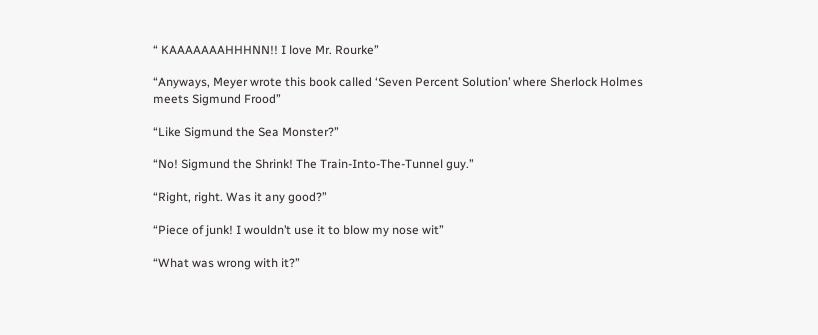“ KAAAAAAAHHHNN!! I love Mr. Rourke”

“Anyways, Meyer wrote this book called ‘Seven Percent Solution’ where Sherlock Holmes meets Sigmund Frood”

“Like Sigmund the Sea Monster?”

“No! Sigmund the Shrink! The Train-Into-The-Tunnel guy.”

“Right, right. Was it any good?”

“Piece of junk! I wouldn’t use it to blow my nose wit”

“What was wrong with it?”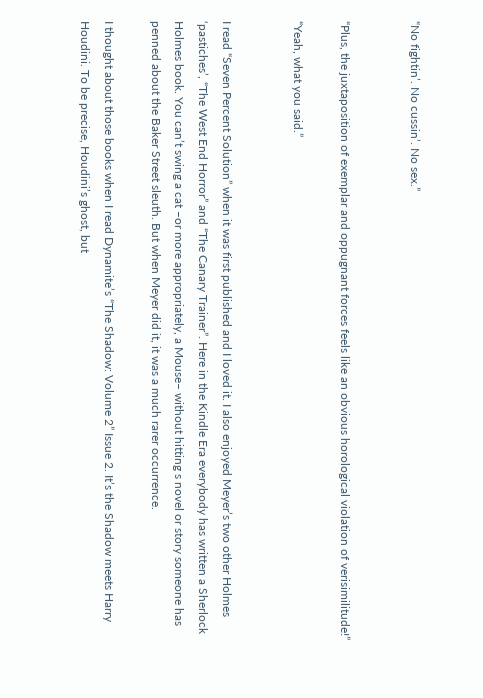“No fightin’. No cussin’. No sex.”


“Plus, the juxtaposition of exemplar and oppugnant forces feels like an obvious horological violation of verisimilitude!”

“Yeah, what you said.”


I read “Seven Percent Solution” when it was first published and I loved it. I also enjoyed Meyer’s two other Holmes ‘pastiches’, “The West End Horror” and “The Canary Trainer”. Here in the Kindle Era everybody has written a Sherlock Holmes book. You can’t swing a cat –or more appropriately, a Mouse– without hitting s novel or story someone has penned about the Baker Street sleuth. But when Meyer did it, it was a much rarer occurrence.

I thought about those books when I read Dynamite’s “The Shadow: Volume 2” Issue 2. It’s the Shadow meets Harry Houdini. To be precise, Houdini’s ghost, but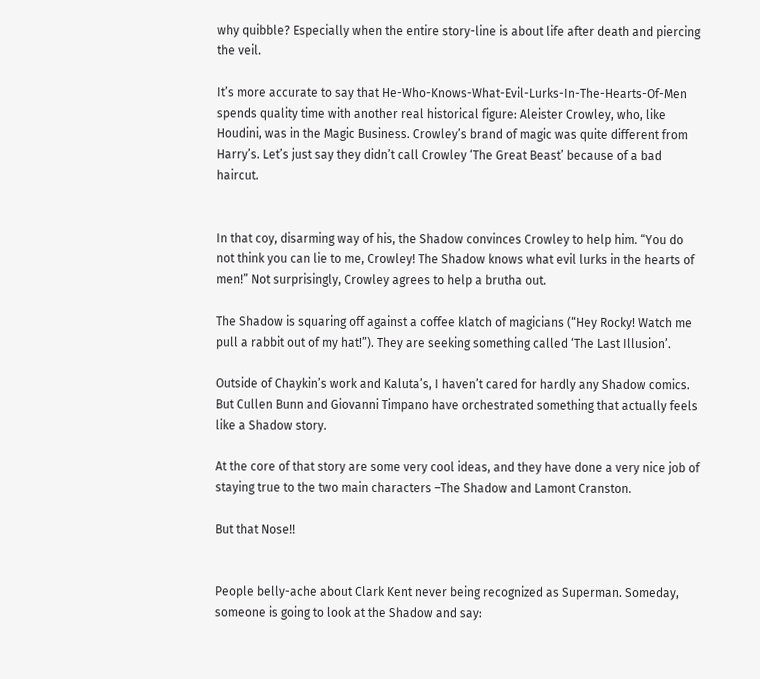why quibble? Especially when the entire story-line is about life after death and piercing the veil.

It’s more accurate to say that He-Who-Knows-What-Evil-Lurks-In-The-Hearts-Of-Men spends quality time with another real historical figure: Aleister Crowley, who, like Houdini, was in the Magic Business. Crowley’s brand of magic was quite different from Harry’s. Let’s just say they didn’t call Crowley ‘The Great Beast’ because of a bad haircut.


In that coy, disarming way of his, the Shadow convinces Crowley to help him. “You do not think you can lie to me, Crowley! The Shadow knows what evil lurks in the hearts of men!” Not surprisingly, Crowley agrees to help a brutha out.

The Shadow is squaring off against a coffee klatch of magicians (“Hey Rocky! Watch me pull a rabbit out of my hat!”). They are seeking something called ‘The Last Illusion’.

Outside of Chaykin’s work and Kaluta’s, I haven’t cared for hardly any Shadow comics. But Cullen Bunn and Giovanni Timpano have orchestrated something that actually feels like a Shadow story.

At the core of that story are some very cool ideas, and they have done a very nice job of staying true to the two main characters –The Shadow and Lamont Cranston.

But that Nose!!


People belly-ache about Clark Kent never being recognized as Superman. Someday, someone is going to look at the Shadow and say: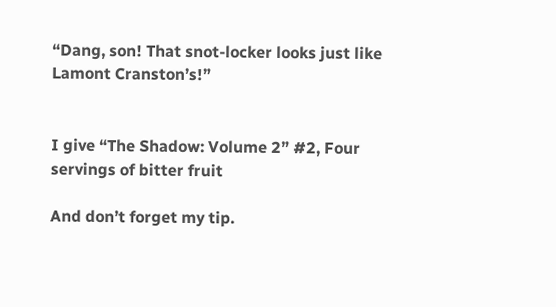“Dang, son! That snot-locker looks just like Lamont Cranston’s!”


I give “The Shadow: Volume 2” #2, Four servings of bitter fruit

And don’t forget my tip.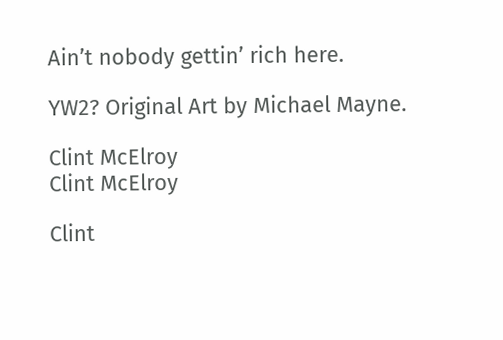Ain’t nobody gettin’ rich here.

YW2? Original Art by Michael Mayne.

Clint McElroy
Clint McElroy

Clint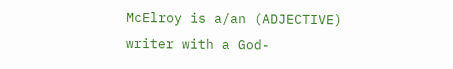McElroy is a/an (ADJECTIVE) writer with a God-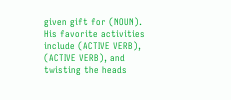given gift for (NOUN). His favorite activities include (ACTIVE VERB), (ACTIVE VERB), and twisting the heads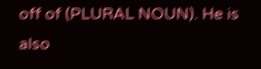off of (PLURAL NOUN). He is also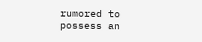rumored to possess an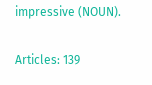impressive (NOUN).

Articles: 139